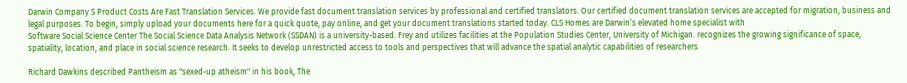Darwin Company S Product Costs Are Fast Translation Services. We provide fast document translation services by professional and certified translators. Our certified document translation services are accepted for migration, business and legal purposes. To begin, simply upload your documents here for a quick quote, pay online, and get your document translations started today. CLS Homes are Darwin’s elevated home specialist with
Software Social Science Center The Social Science Data Analysis Network (SSDAN) is a university-based. Frey and utilizes facilities at the Population Studies Center, University of Michigan. recognizes the growing significance of space, spatiality, location, and place in social science research. It seeks to develop unrestricted access to tools and perspectives that will advance the spatial analytic capabilities of researchers

Richard Dawkins described Pantheism as "sexed-up atheism" in his book, The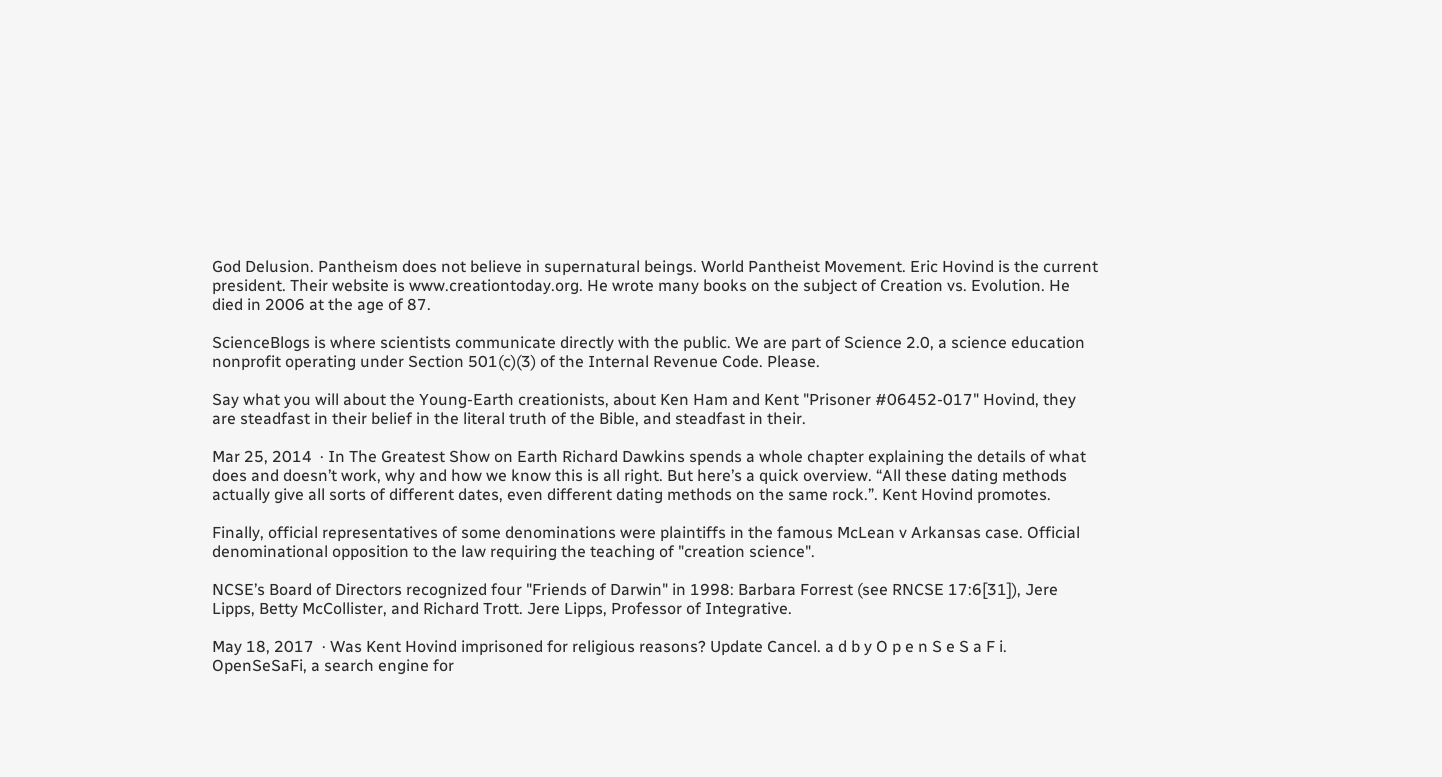God Delusion. Pantheism does not believe in supernatural beings. World Pantheist Movement. Eric Hovind is the current president. Their website is www.creationtoday.org. He wrote many books on the subject of Creation vs. Evolution. He died in 2006 at the age of 87.

ScienceBlogs is where scientists communicate directly with the public. We are part of Science 2.0, a science education nonprofit operating under Section 501(c)(3) of the Internal Revenue Code. Please.

Say what you will about the Young-Earth creationists, about Ken Ham and Kent "Prisoner #06452-017" Hovind, they are steadfast in their belief in the literal truth of the Bible, and steadfast in their.

Mar 25, 2014  · In The Greatest Show on Earth Richard Dawkins spends a whole chapter explaining the details of what does and doesn’t work, why and how we know this is all right. But here’s a quick overview. “All these dating methods actually give all sorts of different dates, even different dating methods on the same rock.”. Kent Hovind promotes.

Finally, official representatives of some denominations were plaintiffs in the famous McLean v Arkansas case. Official denominational opposition to the law requiring the teaching of "creation science".

NCSE’s Board of Directors recognized four "Friends of Darwin" in 1998: Barbara Forrest (see RNCSE 17:6[31]), Jere Lipps, Betty McCollister, and Richard Trott. Jere Lipps, Professor of Integrative.

May 18, 2017  · Was Kent Hovind imprisoned for religious reasons? Update Cancel. a d b y O p e n S e S a F i. OpenSeSaFi, a search engine for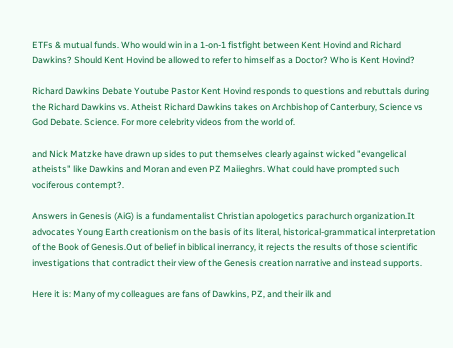ETFs & mutual funds. Who would win in a 1-on-1 fistfight between Kent Hovind and Richard Dawkins? Should Kent Hovind be allowed to refer to himself as a Doctor? Who is Kent Hovind?

Richard Dawkins Debate Youtube Pastor Kent Hovind responds to questions and rebuttals during the Richard Dawkins vs. Atheist Richard Dawkins takes on Archbishop of Canterbury, Science vs God Debate. Science. For more celebrity videos from the world of.

and Nick Matzke have drawn up sides to put themselves clearly against wicked "evangelical atheists" like Dawkins and Moran and even PZ Maiieghrs. What could have prompted such vociferous contempt?.

Answers in Genesis (AiG) is a fundamentalist Christian apologetics parachurch organization.It advocates Young Earth creationism on the basis of its literal, historical-grammatical interpretation of the Book of Genesis.Out of belief in biblical inerrancy, it rejects the results of those scientific investigations that contradict their view of the Genesis creation narrative and instead supports.

Here it is: Many of my colleagues are fans of Dawkins, PZ, and their ilk and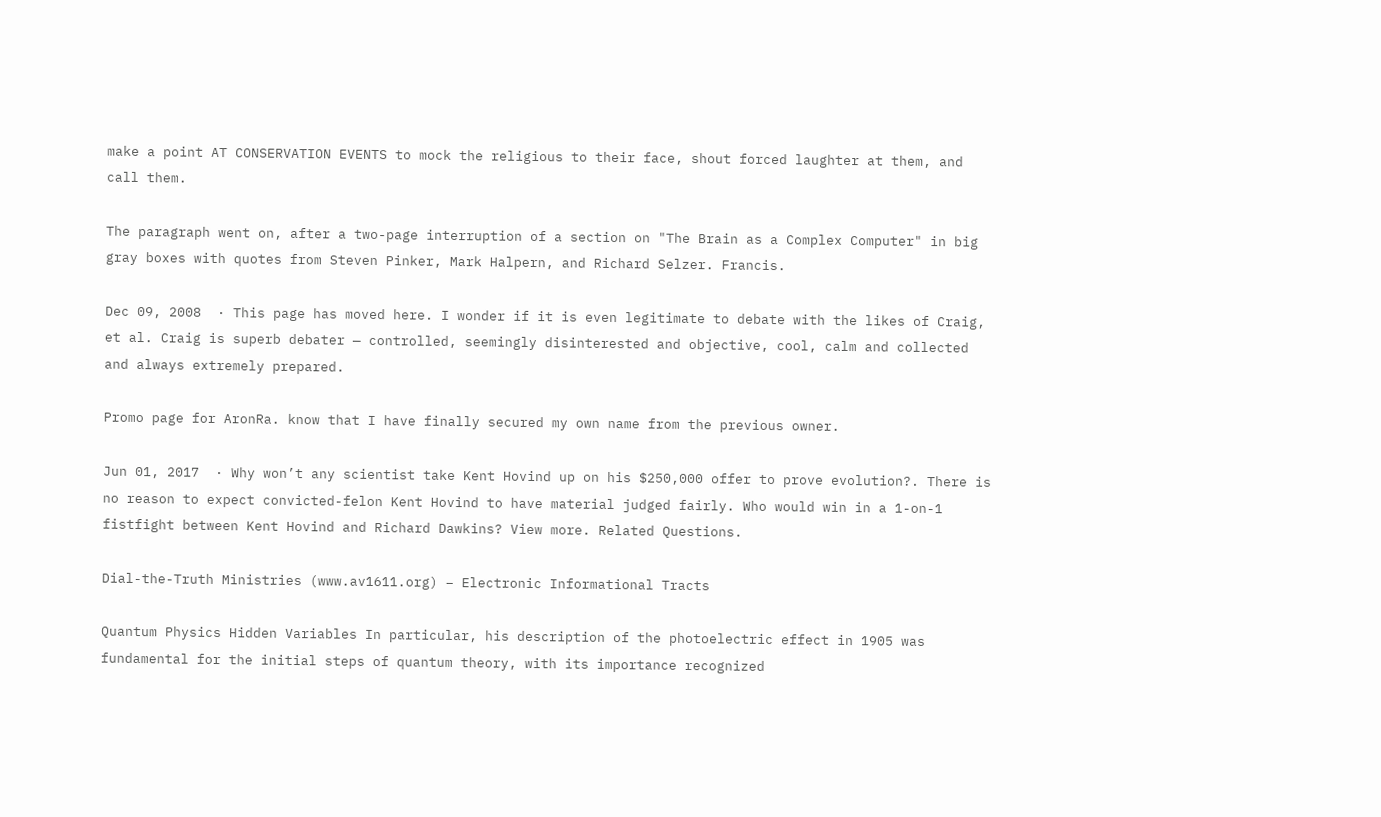make a point AT CONSERVATION EVENTS to mock the religious to their face, shout forced laughter at them, and call them.

The paragraph went on, after a two-page interruption of a section on "The Brain as a Complex Computer" in big gray boxes with quotes from Steven Pinker, Mark Halpern, and Richard Selzer. Francis.

Dec 09, 2008  · This page has moved here. I wonder if it is even legitimate to debate with the likes of Craig, et al. Craig is superb debater — controlled, seemingly disinterested and objective, cool, calm and collected and always extremely prepared.

Promo page for AronRa. know that I have finally secured my own name from the previous owner.

Jun 01, 2017  · Why won’t any scientist take Kent Hovind up on his $250,000 offer to prove evolution?. There is no reason to expect convicted-felon Kent Hovind to have material judged fairly. Who would win in a 1-on-1 fistfight between Kent Hovind and Richard Dawkins? View more. Related Questions.

Dial-the-Truth Ministries (www.av1611.org) – Electronic Informational Tracts

Quantum Physics Hidden Variables In particular, his description of the photoelectric effect in 1905 was fundamental for the initial steps of quantum theory, with its importance recognized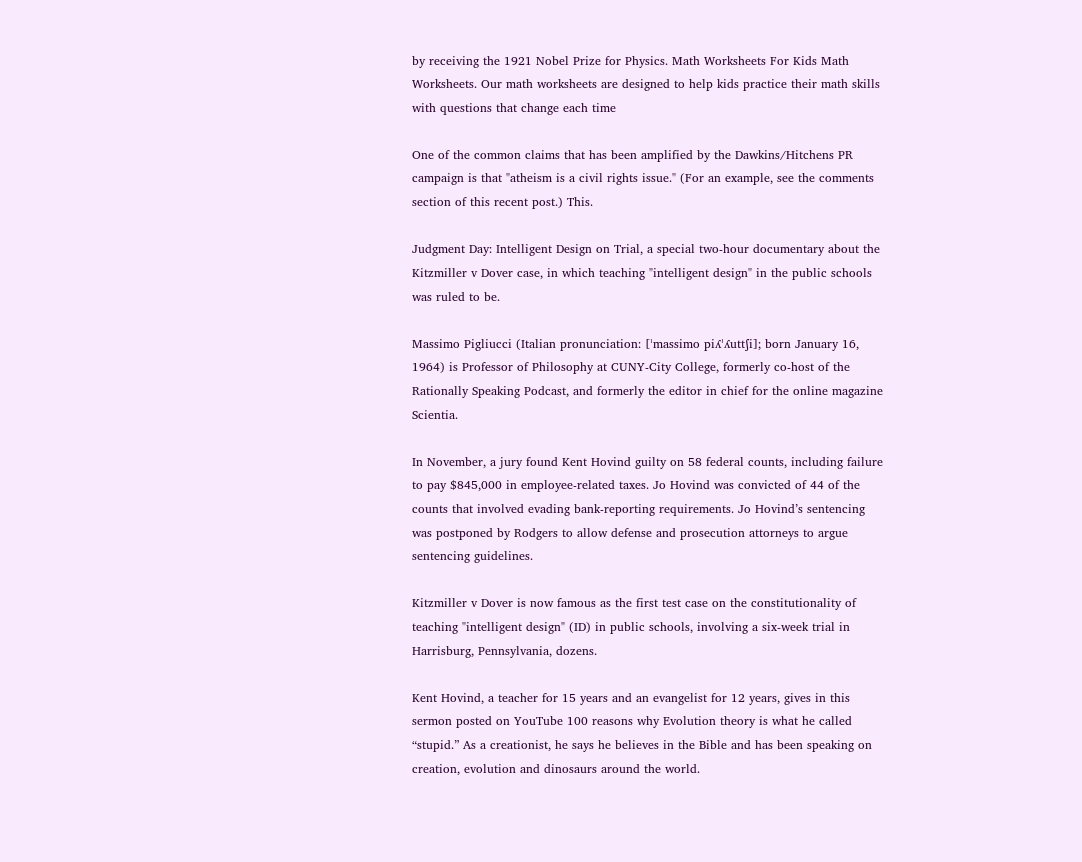by receiving the 1921 Nobel Prize for Physics. Math Worksheets For Kids Math Worksheets. Our math worksheets are designed to help kids practice their math skills with questions that change each time

One of the common claims that has been amplified by the Dawkins/Hitchens PR campaign is that "atheism is a civil rights issue." (For an example, see the comments section of this recent post.) This.

Judgment Day: Intelligent Design on Trial, a special two-hour documentary about the Kitzmiller v Dover case, in which teaching "intelligent design" in the public schools was ruled to be.

Massimo Pigliucci (Italian pronunciation: [ˈmassimo piʎˈʎuttʃi]; born January 16, 1964) is Professor of Philosophy at CUNY-City College, formerly co-host of the Rationally Speaking Podcast, and formerly the editor in chief for the online magazine Scientia.

In November, a jury found Kent Hovind guilty on 58 federal counts, including failure to pay $845,000 in employee-related taxes. Jo Hovind was convicted of 44 of the counts that involved evading bank-reporting requirements. Jo Hovind’s sentencing was postponed by Rodgers to allow defense and prosecution attorneys to argue sentencing guidelines.

Kitzmiller v Dover is now famous as the first test case on the constitutionality of teaching "intelligent design" (ID) in public schools, involving a six-week trial in Harrisburg, Pennsylvania, dozens.

Kent Hovind, a teacher for 15 years and an evangelist for 12 years, gives in this sermon posted on YouTube 100 reasons why Evolution theory is what he called “stupid.” As a creationist, he says he believes in the Bible and has been speaking on creation, evolution and dinosaurs around the world.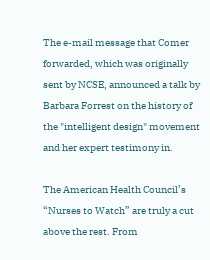The e-mail message that Comer forwarded, which was originally sent by NCSE, announced a talk by Barbara Forrest on the history of the "intelligent design" movement and her expert testimony in.

The American Health Council’s “Nurses to Watch” are truly a cut above the rest. From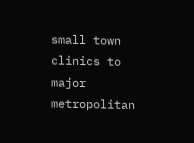small town clinics to major metropolitan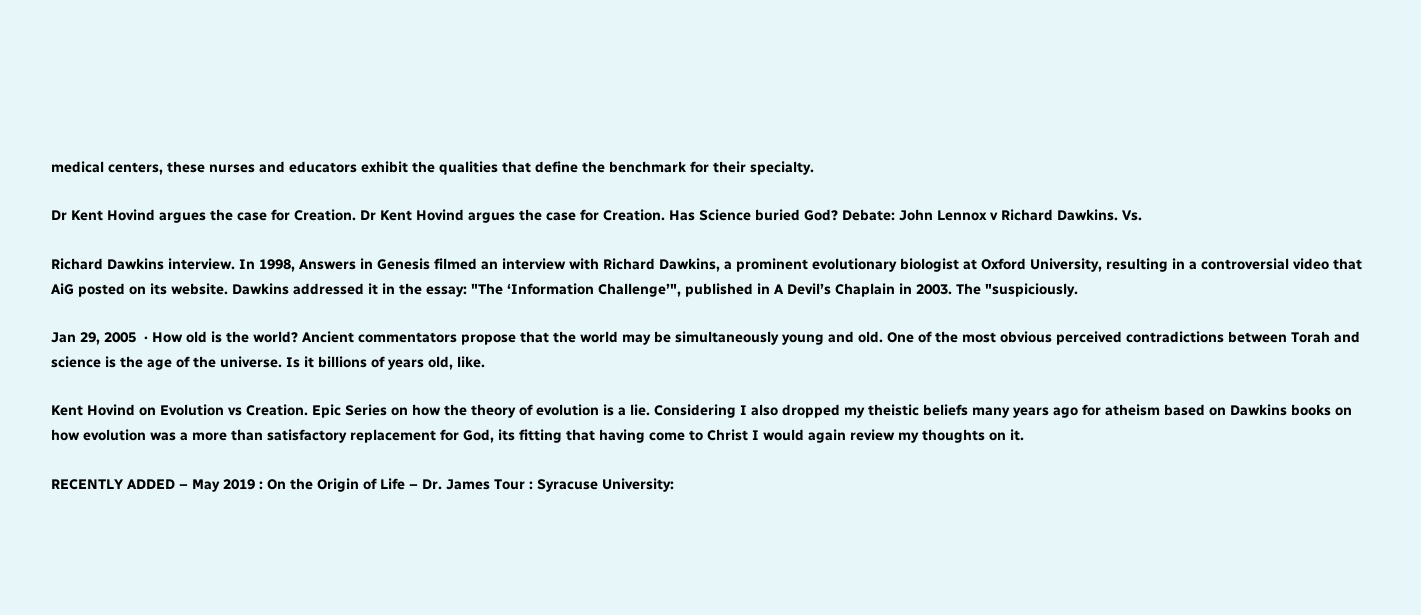medical centers, these nurses and educators exhibit the qualities that define the benchmark for their specialty.

Dr Kent Hovind argues the case for Creation. Dr Kent Hovind argues the case for Creation. Has Science buried God? Debate: John Lennox v Richard Dawkins. Vs.

Richard Dawkins interview. In 1998, Answers in Genesis filmed an interview with Richard Dawkins, a prominent evolutionary biologist at Oxford University, resulting in a controversial video that AiG posted on its website. Dawkins addressed it in the essay: "The ‘Information Challenge’", published in A Devil’s Chaplain in 2003. The "suspiciously.

Jan 29, 2005  · How old is the world? Ancient commentators propose that the world may be simultaneously young and old. One of the most obvious perceived contradictions between Torah and science is the age of the universe. Is it billions of years old, like.

Kent Hovind on Evolution vs Creation. Epic Series on how the theory of evolution is a lie. Considering I also dropped my theistic beliefs many years ago for atheism based on Dawkins books on how evolution was a more than satisfactory replacement for God, its fitting that having come to Christ I would again review my thoughts on it.

RECENTLY ADDED – May 2019 : On the Origin of Life – Dr. James Tour : Syracuse University: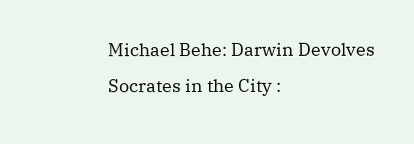Michael Behe: Darwin Devolves Socrates in the City :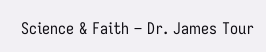Science & Faith – Dr. James Tour